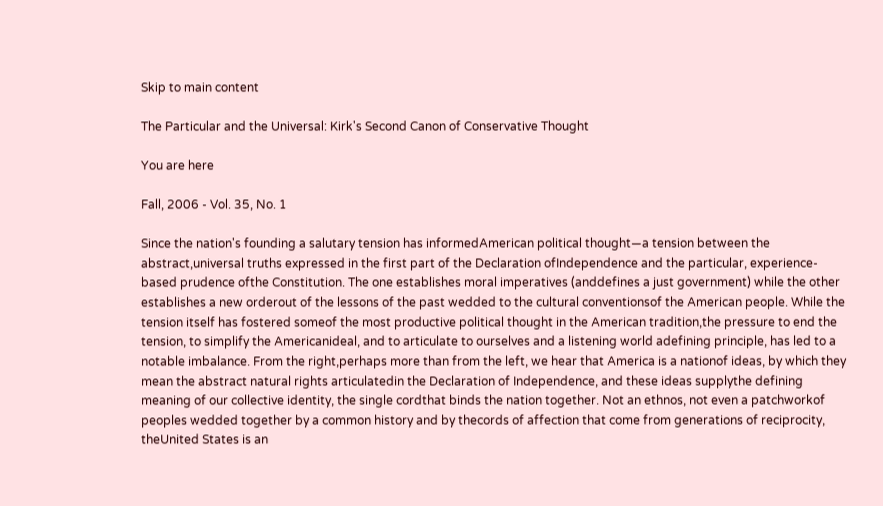Skip to main content

The Particular and the Universal: Kirk's Second Canon of Conservative Thought

You are here

Fall, 2006 - Vol. 35, No. 1

Since the nation's founding a salutary tension has informedAmerican political thought—a tension between the abstract,universal truths expressed in the first part of the Declaration ofIndependence and the particular, experience-based prudence ofthe Constitution. The one establishes moral imperatives (anddefines a just government) while the other establishes a new orderout of the lessons of the past wedded to the cultural conventionsof the American people. While the tension itself has fostered someof the most productive political thought in the American tradition,the pressure to end the tension, to simplify the Americanideal, and to articulate to ourselves and a listening world adefining principle, has led to a notable imbalance. From the right,perhaps more than from the left, we hear that America is a nationof ideas, by which they mean the abstract natural rights articulatedin the Declaration of Independence, and these ideas supplythe defining meaning of our collective identity, the single cordthat binds the nation together. Not an ethnos, not even a patchworkof peoples wedded together by a common history and by thecords of affection that come from generations of reciprocity, theUnited States is an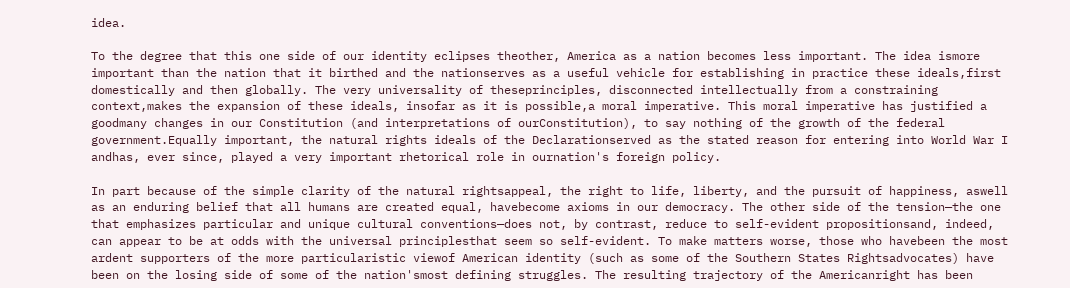idea.

To the degree that this one side of our identity eclipses theother, America as a nation becomes less important. The idea ismore important than the nation that it birthed and the nationserves as a useful vehicle for establishing in practice these ideals,first domestically and then globally. The very universality of theseprinciples, disconnected intellectually from a constraining context,makes the expansion of these ideals, insofar as it is possible,a moral imperative. This moral imperative has justified a goodmany changes in our Constitution (and interpretations of ourConstitution), to say nothing of the growth of the federal government.Equally important, the natural rights ideals of the Declarationserved as the stated reason for entering into World War I andhas, ever since, played a very important rhetorical role in ournation's foreign policy.

In part because of the simple clarity of the natural rightsappeal, the right to life, liberty, and the pursuit of happiness, aswell as an enduring belief that all humans are created equal, havebecome axioms in our democracy. The other side of the tension—the one that emphasizes particular and unique cultural conventions—does not, by contrast, reduce to self-evident propositionsand, indeed, can appear to be at odds with the universal principlesthat seem so self-evident. To make matters worse, those who havebeen the most ardent supporters of the more particularistic viewof American identity (such as some of the Southern States Rightsadvocates) have been on the losing side of some of the nation'smost defining struggles. The resulting trajectory of the Americanright has been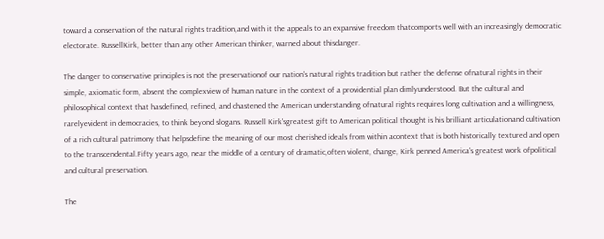toward a conservation of the natural rights tradition,and with it the appeals to an expansive freedom thatcomports well with an increasingly democratic electorate. RussellKirk, better than any other American thinker, warned about thisdanger.

The danger to conservative principles is not the preservationof our nation's natural rights tradition but rather the defense ofnatural rights in their simple, axiomatic form, absent the complexview of human nature in the context of a providential plan dimlyunderstood. But the cultural and philosophical context that hasdefined, refined, and chastened the American understanding ofnatural rights requires long cultivation and a willingness, rarelyevident in democracies, to think beyond slogans. Russell Kirk'sgreatest gift to American political thought is his brilliant articulationand cultivation of a rich cultural patrimony that helpsdefine the meaning of our most cherished ideals from within acontext that is both historically textured and open to the transcendental.Fifty years ago, near the middle of a century of dramatic,often violent, change, Kirk penned America's greatest work ofpolitical and cultural preservation.

The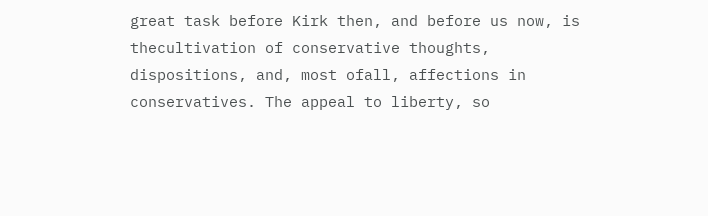great task before Kirk then, and before us now, is thecultivation of conservative thoughts, dispositions, and, most ofall, affections in conservatives. The appeal to liberty, so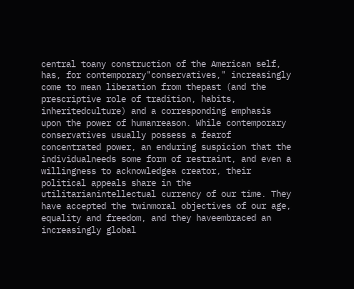central toany construction of the American self, has, for contemporary"conservatives," increasingly come to mean liberation from thepast (and the prescriptive role of tradition, habits, inheritedculture) and a corresponding emphasis upon the power of humanreason. While contemporary conservatives usually possess a fearof concentrated power, an enduring suspicion that the individualneeds some form of restraint, and even a willingness to acknowledgea creator, their political appeals share in the utilitarianintellectual currency of our time. They have accepted the twinmoral objectives of our age, equality and freedom, and they haveembraced an increasingly global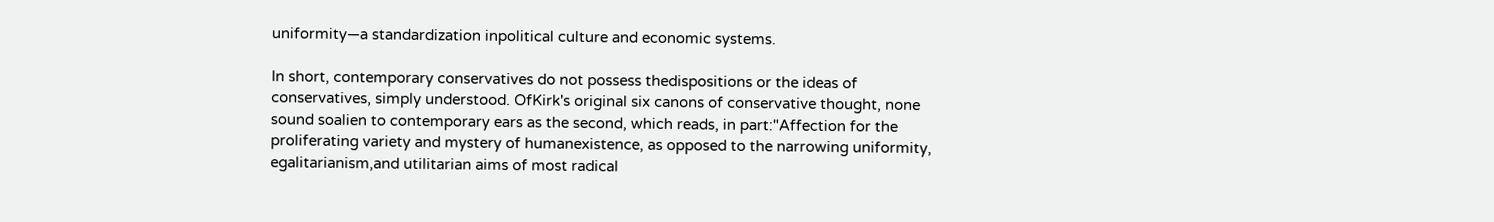uniformity—a standardization inpolitical culture and economic systems.

In short, contemporary conservatives do not possess thedispositions or the ideas of conservatives, simply understood. OfKirk's original six canons of conservative thought, none sound soalien to contemporary ears as the second, which reads, in part:"Affection for the proliferating variety and mystery of humanexistence, as opposed to the narrowing uniformity, egalitarianism,and utilitarian aims of most radical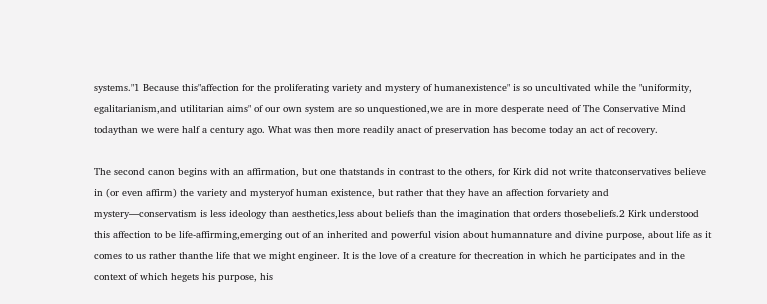systems."1 Because this"affection for the proliferating variety and mystery of humanexistence" is so uncultivated while the "uniformity, egalitarianism,and utilitarian aims" of our own system are so unquestioned,we are in more desperate need of The Conservative Mind todaythan we were half a century ago. What was then more readily anact of preservation has become today an act of recovery.

The second canon begins with an affirmation, but one thatstands in contrast to the others, for Kirk did not write thatconservatives believe in (or even affirm) the variety and mysteryof human existence, but rather that they have an affection forvariety and mystery—conservatism is less ideology than aesthetics,less about beliefs than the imagination that orders thosebeliefs.2 Kirk understood this affection to be life-affirming,emerging out of an inherited and powerful vision about humannature and divine purpose, about life as it comes to us rather thanthe life that we might engineer. It is the love of a creature for thecreation in which he participates and in the context of which hegets his purpose, his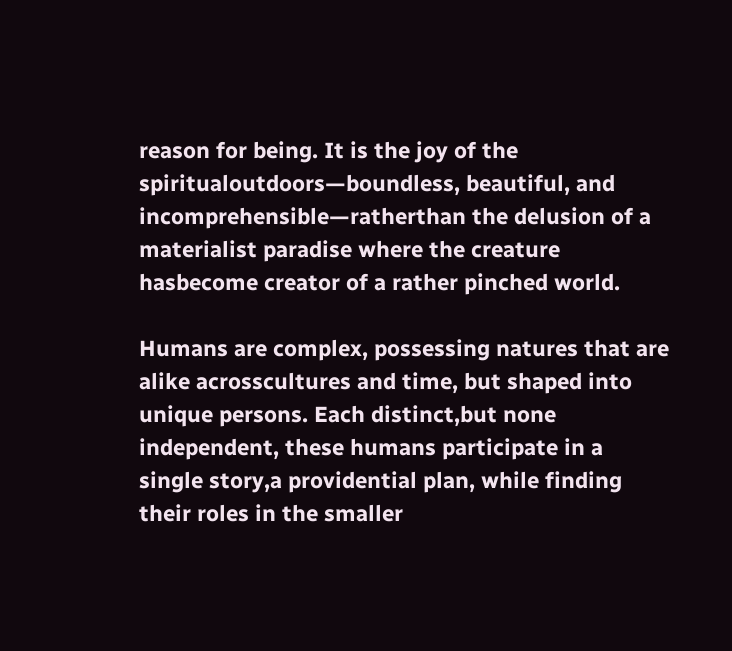reason for being. It is the joy of the spiritualoutdoors—boundless, beautiful, and incomprehensible—ratherthan the delusion of a materialist paradise where the creature hasbecome creator of a rather pinched world.

Humans are complex, possessing natures that are alike acrosscultures and time, but shaped into unique persons. Each distinct,but none independent, these humans participate in a single story,a providential plan, while finding their roles in the smaller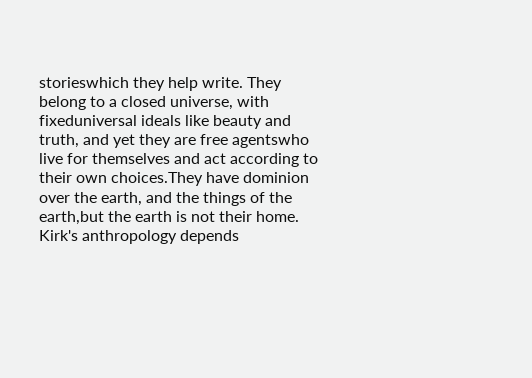storieswhich they help write. They belong to a closed universe, with fixeduniversal ideals like beauty and truth, and yet they are free agentswho live for themselves and act according to their own choices.They have dominion over the earth, and the things of the earth,but the earth is not their home. Kirk's anthropology depends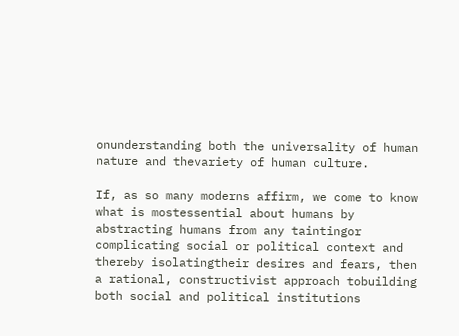onunderstanding both the universality of human nature and thevariety of human culture.

If, as so many moderns affirm, we come to know what is mostessential about humans by abstracting humans from any taintingor complicating social or political context and thereby isolatingtheir desires and fears, then a rational, constructivist approach tobuilding both social and political institutions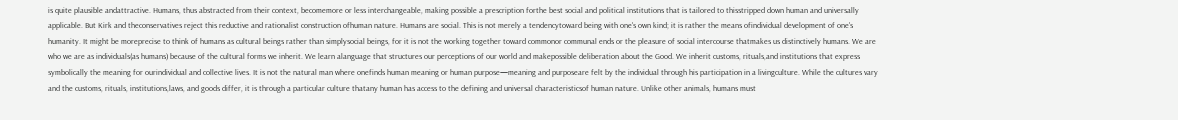is quite plausible andattractive. Humans, thus abstracted from their context, becomemore or less interchangeable, making possible a prescription forthe best social and political institutions that is tailored to thisstripped down human and universally applicable. But Kirk and theconservatives reject this reductive and rationalist construction ofhuman nature. Humans are social. This is not merely a tendencytoward being with one's own kind; it is rather the means ofindividual development of one's humanity. It might be moreprecise to think of humans as cultural beings rather than simplysocial beings, for it is not the working together toward commonor communal ends or the pleasure of social intercourse thatmakes us distinctively humans. We are who we are as individuals(as humans) because of the cultural forms we inherit. We learn alanguage that structures our perceptions of our world and makepossible deliberation about the Good. We inherit customs, rituals,and institutions that express symbolically the meaning for ourindividual and collective lives. It is not the natural man where onefinds human meaning or human purpose—meaning and purposeare felt by the individual through his participation in a livingculture. While the cultures vary and the customs, rituals, institutions,laws, and goods differ, it is through a particular culture thatany human has access to the defining and universal characteristicsof human nature. Unlike other animals, humans must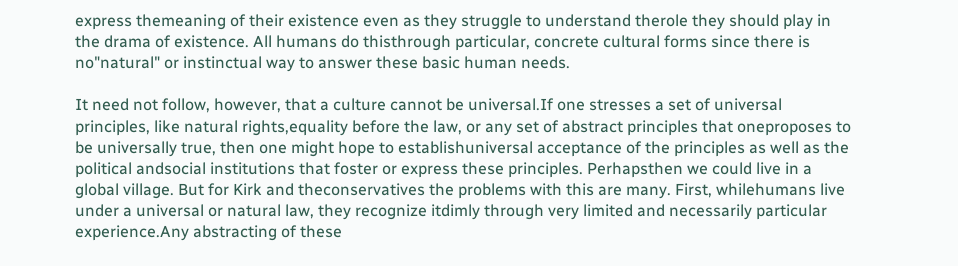express themeaning of their existence even as they struggle to understand therole they should play in the drama of existence. All humans do thisthrough particular, concrete cultural forms since there is no"natural" or instinctual way to answer these basic human needs.

It need not follow, however, that a culture cannot be universal.If one stresses a set of universal principles, like natural rights,equality before the law, or any set of abstract principles that oneproposes to be universally true, then one might hope to establishuniversal acceptance of the principles as well as the political andsocial institutions that foster or express these principles. Perhapsthen we could live in a global village. But for Kirk and theconservatives the problems with this are many. First, whilehumans live under a universal or natural law, they recognize itdimly through very limited and necessarily particular experience.Any abstracting of these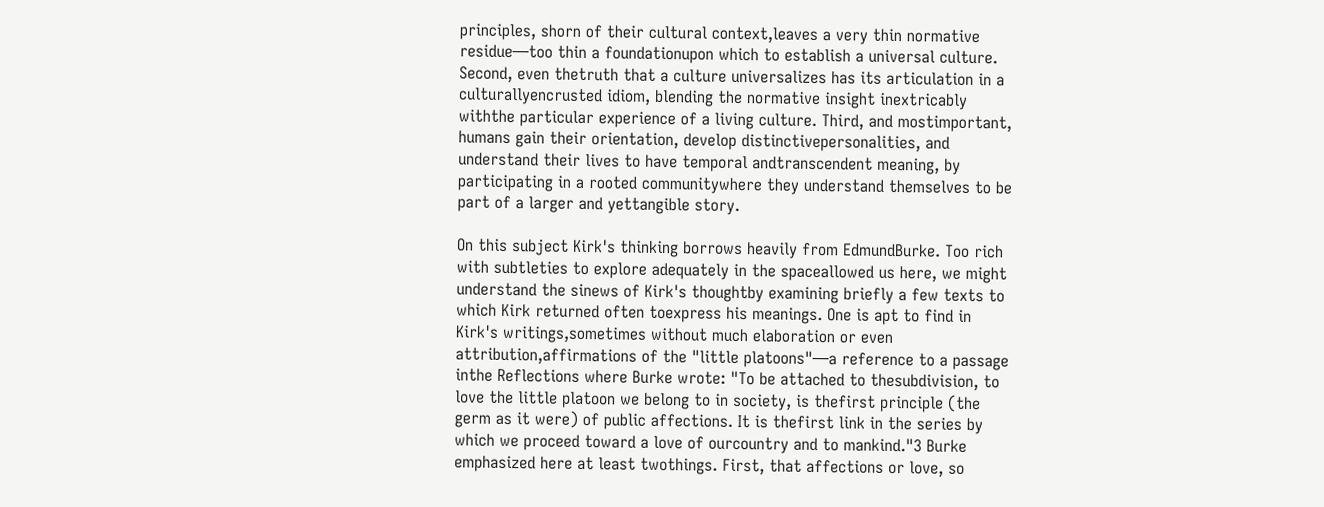principles, shorn of their cultural context,leaves a very thin normative residue—too thin a foundationupon which to establish a universal culture. Second, even thetruth that a culture universalizes has its articulation in a culturallyencrusted idiom, blending the normative insight inextricably withthe particular experience of a living culture. Third, and mostimportant, humans gain their orientation, develop distinctivepersonalities, and understand their lives to have temporal andtranscendent meaning, by participating in a rooted communitywhere they understand themselves to be part of a larger and yettangible story.

On this subject Kirk's thinking borrows heavily from EdmundBurke. Too rich with subtleties to explore adequately in the spaceallowed us here, we might understand the sinews of Kirk's thoughtby examining briefly a few texts to which Kirk returned often toexpress his meanings. One is apt to find in Kirk's writings,sometimes without much elaboration or even attribution,affirmations of the "little platoons"—a reference to a passage inthe Reflections where Burke wrote: "To be attached to thesubdivision, to love the little platoon we belong to in society, is thefirst principle (the germ as it were) of public affections. It is thefirst link in the series by which we proceed toward a love of ourcountry and to mankind."3 Burke emphasized here at least twothings. First, that affections or love, so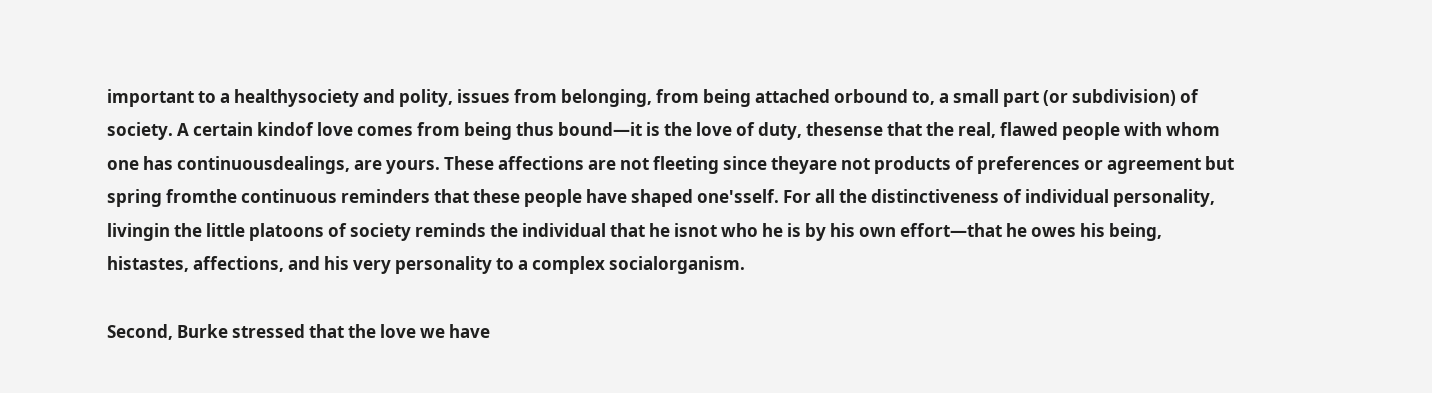important to a healthysociety and polity, issues from belonging, from being attached orbound to, a small part (or subdivision) of society. A certain kindof love comes from being thus bound—it is the love of duty, thesense that the real, flawed people with whom one has continuousdealings, are yours. These affections are not fleeting since theyare not products of preferences or agreement but spring fromthe continuous reminders that these people have shaped one'sself. For all the distinctiveness of individual personality, livingin the little platoons of society reminds the individual that he isnot who he is by his own effort—that he owes his being, histastes, affections, and his very personality to a complex socialorganism.

Second, Burke stressed that the love we have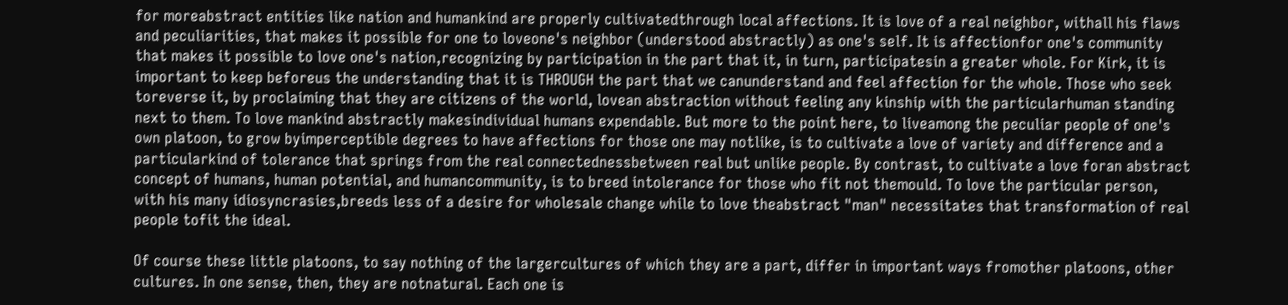for moreabstract entities like nation and humankind are properly cultivatedthrough local affections. It is love of a real neighbor, withall his flaws and peculiarities, that makes it possible for one to loveone's neighbor (understood abstractly) as one's self. It is affectionfor one's community that makes it possible to love one's nation,recognizing by participation in the part that it, in turn, participatesin a greater whole. For Kirk, it is important to keep beforeus the understanding that it is THROUGH the part that we canunderstand and feel affection for the whole. Those who seek toreverse it, by proclaiming that they are citizens of the world, lovean abstraction without feeling any kinship with the particularhuman standing next to them. To love mankind abstractly makesindividual humans expendable. But more to the point here, to liveamong the peculiar people of one's own platoon, to grow byimperceptible degrees to have affections for those one may notlike, is to cultivate a love of variety and difference and a particularkind of tolerance that springs from the real connectednessbetween real but unlike people. By contrast, to cultivate a love foran abstract concept of humans, human potential, and humancommunity, is to breed intolerance for those who fit not themould. To love the particular person, with his many idiosyncrasies,breeds less of a desire for wholesale change while to love theabstract "man" necessitates that transformation of real people tofit the ideal.

Of course these little platoons, to say nothing of the largercultures of which they are a part, differ in important ways fromother platoons, other cultures. In one sense, then, they are notnatural. Each one is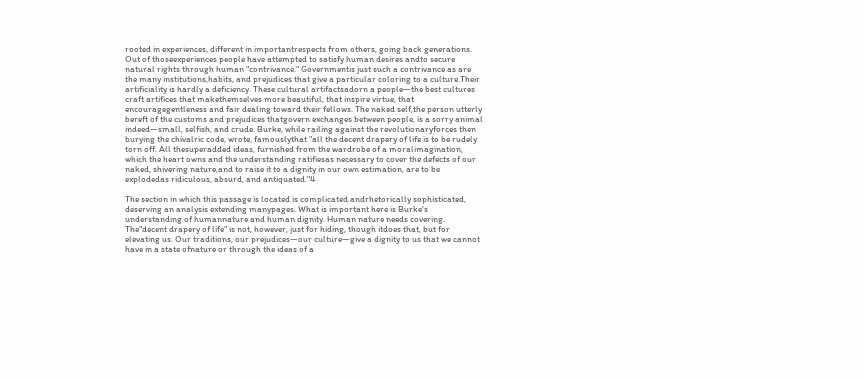rooted in experiences, different in importantrespects from others, going back generations. Out of thoseexperiences people have attempted to satisfy human desires andto secure natural rights through human "contrivance." Governmentis just such a contrivance as are the many institutions,habits, and prejudices that give a particular coloring to a culture.Their artificiality is hardly a deficiency. These cultural artifactsadorn a people—the best cultures craft artifices that makethemselves more beautiful, that inspire virtue, that encouragegentleness and fair dealing toward their fellows. The naked self,the person utterly bereft of the customs and prejudices thatgovern exchanges between people, is a sorry animal indeed—small, selfish, and crude. Burke, while railing against the revolutionaryforces then burying the chivalric code, wrote, famouslythat "all the decent drapery of life is to be rudely torn off. All thesuperadded ideas, furnished from the wardrobe of a moralimagination, which the heart owns and the understanding ratifiesas necessary to cover the defects of our naked, shivering nature,and to raise it to a dignity in our own estimation, are to be explodedas ridiculous, absurd, and antiquated."4

The section in which this passage is located is complicated andrhetorically sophisticated, deserving an analysis extending manypages. What is important here is Burke's understanding of humannature and human dignity. Human nature needs covering. The"decent drapery of life" is not, however, just for hiding, though itdoes that, but for elevating us. Our traditions, our prejudices—our culture—give a dignity to us that we cannot have in a state ofnature or through the ideas of a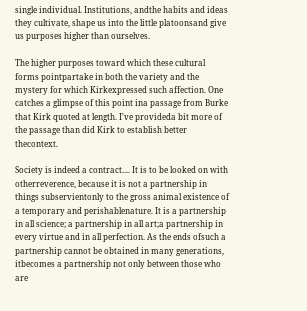single individual. Institutions, andthe habits and ideas they cultivate, shape us into the little platoonsand give us purposes higher than ourselves.

The higher purposes toward which these cultural forms pointpartake in both the variety and the mystery for which Kirkexpressed such affection. One catches a glimpse of this point ina passage from Burke that Kirk quoted at length. I've provideda bit more of the passage than did Kirk to establish better thecontext.

Society is indeed a contract.... It is to be looked on with otherreverence, because it is not a partnership in things subservientonly to the gross animal existence of a temporary and perishablenature. It is a partnership in all science; a partnership in all art;a partnership in every virtue and in all perfection. As the ends ofsuch a partnership cannot be obtained in many generations, itbecomes a partnership not only between those who are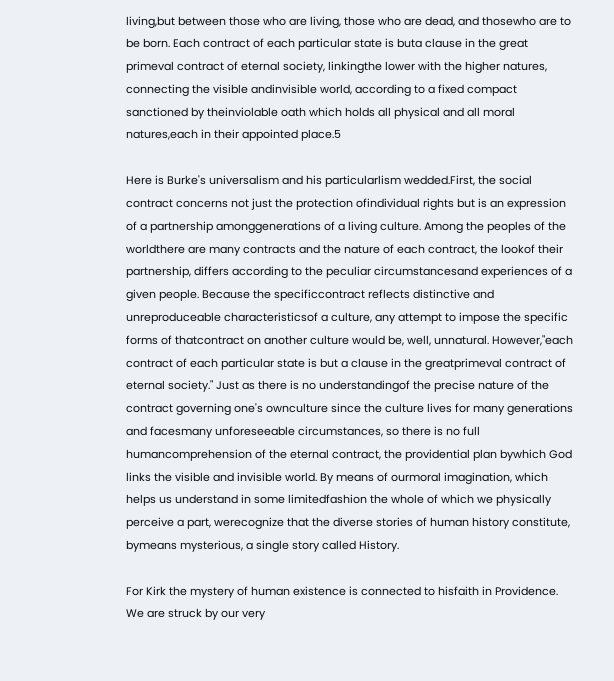living,but between those who are living, those who are dead, and thosewho are to be born. Each contract of each particular state is buta clause in the great primeval contract of eternal society, linkingthe lower with the higher natures, connecting the visible andinvisible world, according to a fixed compact sanctioned by theinviolable oath which holds all physical and all moral natures,each in their appointed place.5

Here is Burke's universalism and his particularlism wedded.First, the social contract concerns not just the protection ofindividual rights but is an expression of a partnership amonggenerations of a living culture. Among the peoples of the worldthere are many contracts and the nature of each contract, the lookof their partnership, differs according to the peculiar circumstancesand experiences of a given people. Because the specificcontract reflects distinctive and unreproduceable characteristicsof a culture, any attempt to impose the specific forms of thatcontract on another culture would be, well, unnatural. However,"each contract of each particular state is but a clause in the greatprimeval contract of eternal society." Just as there is no understandingof the precise nature of the contract governing one's ownculture since the culture lives for many generations and facesmany unforeseeable circumstances, so there is no full humancomprehension of the eternal contract, the providential plan bywhich God links the visible and invisible world. By means of ourmoral imagination, which helps us understand in some limitedfashion the whole of which we physically perceive a part, werecognize that the diverse stories of human history constitute, bymeans mysterious, a single story called History.

For Kirk the mystery of human existence is connected to hisfaith in Providence. We are struck by our very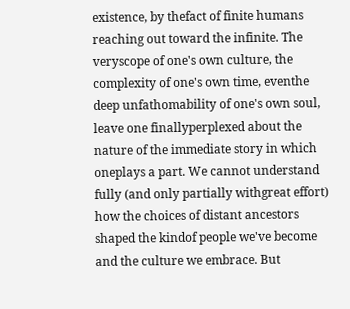existence, by thefact of finite humans reaching out toward the infinite. The veryscope of one's own culture, the complexity of one's own time, eventhe deep unfathomability of one's own soul, leave one finallyperplexed about the nature of the immediate story in which oneplays a part. We cannot understand fully (and only partially withgreat effort) how the choices of distant ancestors shaped the kindof people we've become and the culture we embrace. But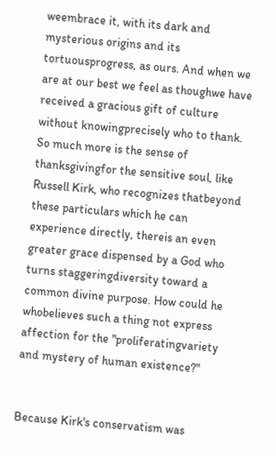weembrace it, with its dark and mysterious origins and its tortuousprogress, as ours. And when we are at our best we feel as thoughwe have received a gracious gift of culture without knowingprecisely who to thank. So much more is the sense of thanksgivingfor the sensitive soul, like Russell Kirk, who recognizes thatbeyond these particulars which he can experience directly, thereis an even greater grace dispensed by a God who turns staggeringdiversity toward a common divine purpose. How could he whobelieves such a thing not express affection for the "proliferatingvariety and mystery of human existence?"


Because Kirk's conservatism was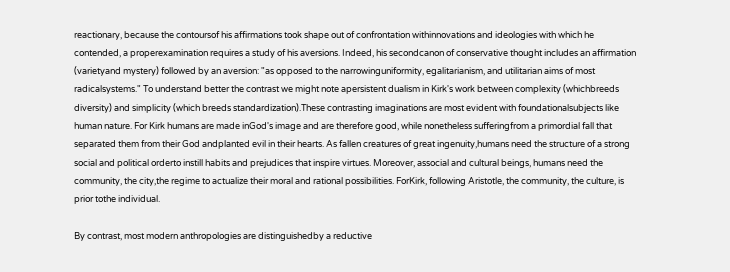reactionary, because the contoursof his affirmations took shape out of confrontation withinnovations and ideologies with which he contended, a properexamination requires a study of his aversions. Indeed, his secondcanon of conservative thought includes an affirmation (varietyand mystery) followed by an aversion: "as opposed to the narrowinguniformity, egalitarianism, and utilitarian aims of most radicalsystems." To understand better the contrast we might note apersistent dualism in Kirk's work between complexity (whichbreeds diversity) and simplicity (which breeds standardization).These contrasting imaginations are most evident with foundationalsubjects like human nature. For Kirk humans are made inGod's image and are therefore good, while nonetheless sufferingfrom a primordial fall that separated them from their God andplanted evil in their hearts. As fallen creatures of great ingenuity,humans need the structure of a strong social and political orderto instill habits and prejudices that inspire virtues. Moreover, associal and cultural beings, humans need the community, the city,the regime to actualize their moral and rational possibilities. ForKirk, following Aristotle, the community, the culture, is prior tothe individual.

By contrast, most modern anthropologies are distinguishedby a reductive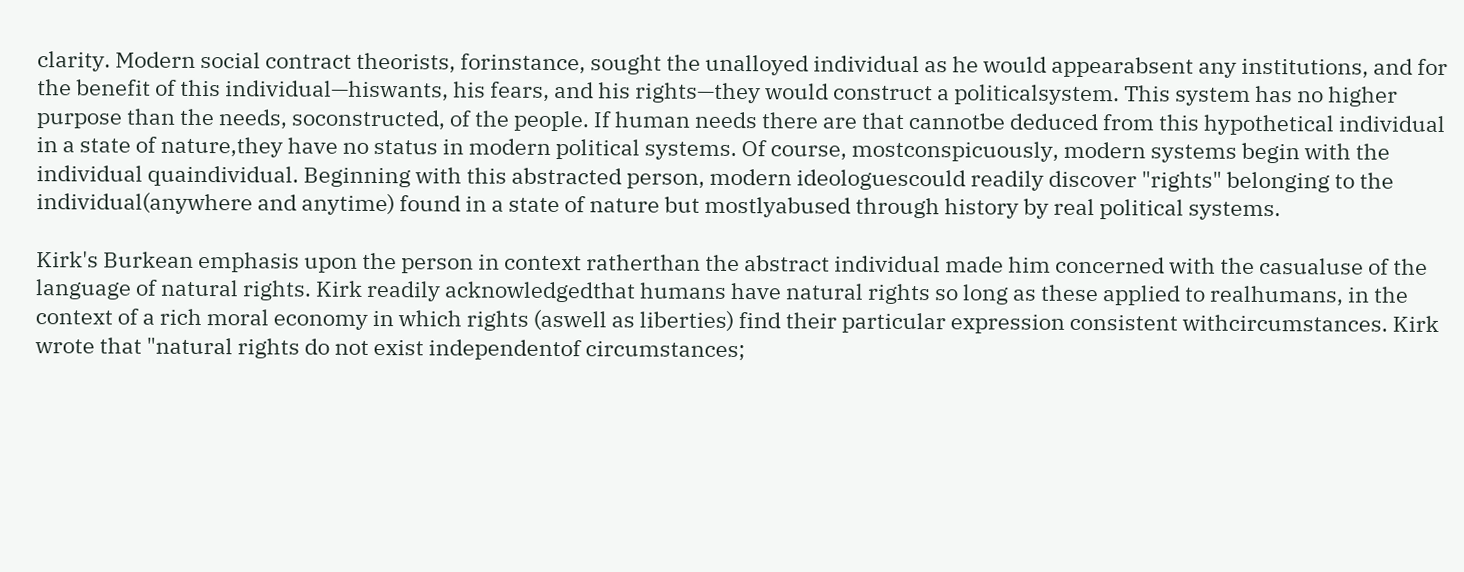clarity. Modern social contract theorists, forinstance, sought the unalloyed individual as he would appearabsent any institutions, and for the benefit of this individual—hiswants, his fears, and his rights—they would construct a politicalsystem. This system has no higher purpose than the needs, soconstructed, of the people. If human needs there are that cannotbe deduced from this hypothetical individual in a state of nature,they have no status in modern political systems. Of course, mostconspicuously, modern systems begin with the individual quaindividual. Beginning with this abstracted person, modern ideologuescould readily discover "rights" belonging to the individual(anywhere and anytime) found in a state of nature but mostlyabused through history by real political systems.

Kirk's Burkean emphasis upon the person in context ratherthan the abstract individual made him concerned with the casualuse of the language of natural rights. Kirk readily acknowledgedthat humans have natural rights so long as these applied to realhumans, in the context of a rich moral economy in which rights (aswell as liberties) find their particular expression consistent withcircumstances. Kirk wrote that "natural rights do not exist independentof circumstances;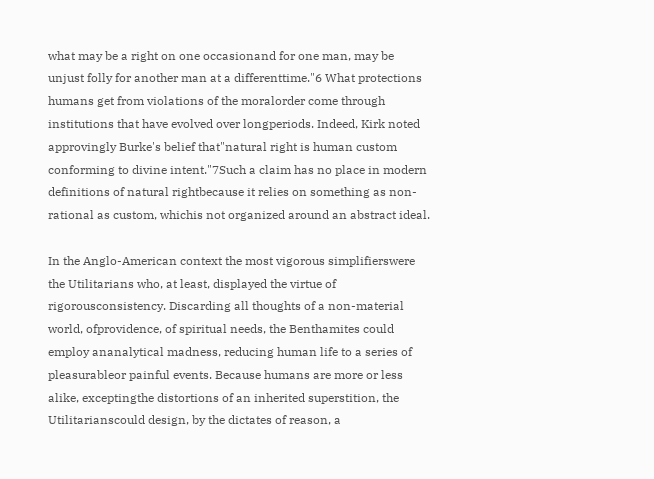what may be a right on one occasionand for one man, may be unjust folly for another man at a differenttime."6 What protections humans get from violations of the moralorder come through institutions that have evolved over longperiods. Indeed, Kirk noted approvingly Burke's belief that"natural right is human custom conforming to divine intent."7Such a claim has no place in modern definitions of natural rightbecause it relies on something as non-rational as custom, whichis not organized around an abstract ideal.

In the Anglo-American context the most vigorous simplifierswere the Utilitarians who, at least, displayed the virtue of rigorousconsistency. Discarding all thoughts of a non-material world, ofprovidence, of spiritual needs, the Benthamites could employ ananalytical madness, reducing human life to a series of pleasurableor painful events. Because humans are more or less alike, exceptingthe distortions of an inherited superstition, the Utilitarianscould design, by the dictates of reason, a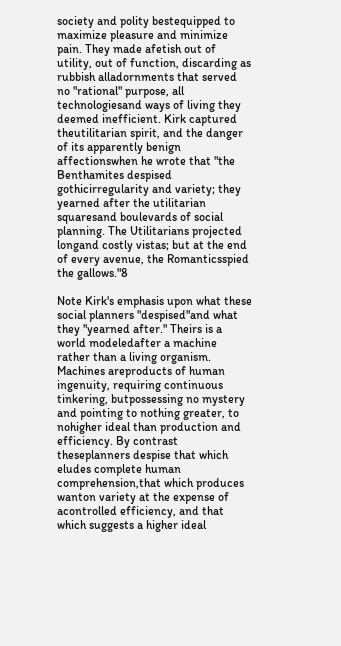society and polity bestequipped to maximize pleasure and minimize pain. They made afetish out of utility, out of function, discarding as rubbish alladornments that served no "rational" purpose, all technologiesand ways of living they deemed inefficient. Kirk captured theutilitarian spirit, and the danger of its apparently benign affectionswhen he wrote that "the Benthamites despised gothicirregularity and variety; they yearned after the utilitarian squaresand boulevards of social planning. The Utilitarians projected longand costly vistas; but at the end of every avenue, the Romanticsspied the gallows."8

Note Kirk's emphasis upon what these social planners "despised"and what they "yearned after." Theirs is a world modeledafter a machine rather than a living organism. Machines areproducts of human ingenuity, requiring continuous tinkering, butpossessing no mystery and pointing to nothing greater, to nohigher ideal than production and efficiency. By contrast theseplanners despise that which eludes complete human comprehension,that which produces wanton variety at the expense of acontrolled efficiency, and that which suggests a higher ideal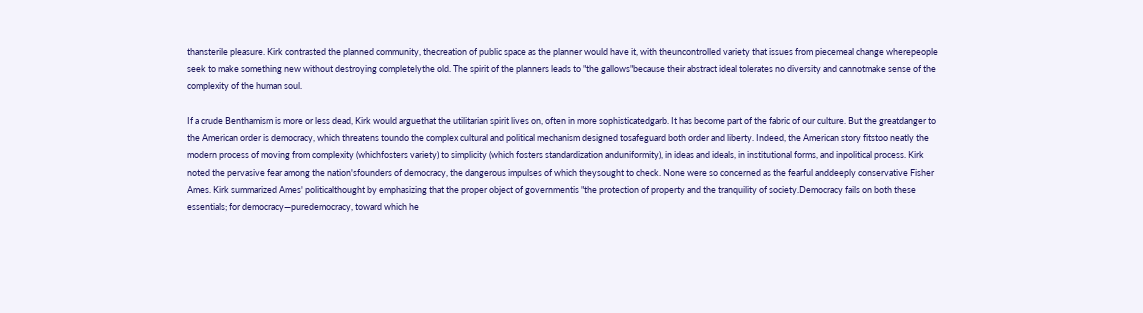thansterile pleasure. Kirk contrasted the planned community, thecreation of public space as the planner would have it, with theuncontrolled variety that issues from piecemeal change wherepeople seek to make something new without destroying completelythe old. The spirit of the planners leads to "the gallows"because their abstract ideal tolerates no diversity and cannotmake sense of the complexity of the human soul.

If a crude Benthamism is more or less dead, Kirk would arguethat the utilitarian spirit lives on, often in more sophisticatedgarb. It has become part of the fabric of our culture. But the greatdanger to the American order is democracy, which threatens toundo the complex cultural and political mechanism designed tosafeguard both order and liberty. Indeed, the American story fitstoo neatly the modern process of moving from complexity (whichfosters variety) to simplicity (which fosters standardization anduniformity), in ideas and ideals, in institutional forms, and inpolitical process. Kirk noted the pervasive fear among the nation'sfounders of democracy, the dangerous impulses of which theysought to check. None were so concerned as the fearful anddeeply conservative Fisher Ames. Kirk summarized Ames' politicalthought by emphasizing that the proper object of governmentis "the protection of property and the tranquility of society.Democracy fails on both these essentials; for democracy—puredemocracy, toward which he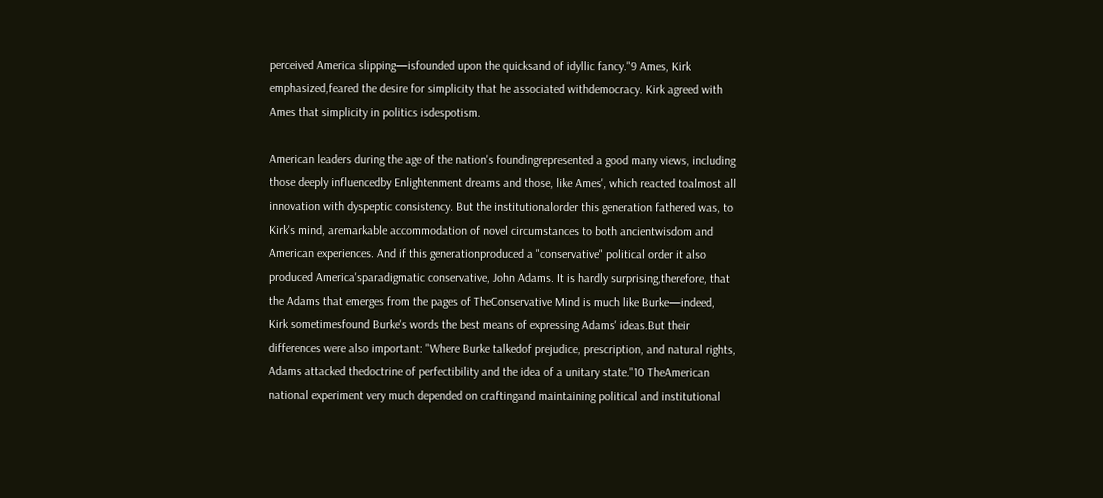perceived America slipping—isfounded upon the quicksand of idyllic fancy."9 Ames, Kirk emphasized,feared the desire for simplicity that he associated withdemocracy. Kirk agreed with Ames that simplicity in politics isdespotism.

American leaders during the age of the nation's foundingrepresented a good many views, including those deeply influencedby Enlightenment dreams and those, like Ames', which reacted toalmost all innovation with dyspeptic consistency. But the institutionalorder this generation fathered was, to Kirk's mind, aremarkable accommodation of novel circumstances to both ancientwisdom and American experiences. And if this generationproduced a "conservative" political order it also produced America'sparadigmatic conservative, John Adams. It is hardly surprising,therefore, that the Adams that emerges from the pages of TheConservative Mind is much like Burke—indeed, Kirk sometimesfound Burke's words the best means of expressing Adams' ideas.But their differences were also important: "Where Burke talkedof prejudice, prescription, and natural rights, Adams attacked thedoctrine of perfectibility and the idea of a unitary state."10 TheAmerican national experiment very much depended on craftingand maintaining political and institutional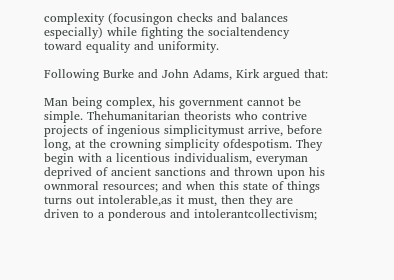complexity (focusingon checks and balances especially) while fighting the socialtendency toward equality and uniformity.

Following Burke and John Adams, Kirk argued that:

Man being complex, his government cannot be simple. Thehumanitarian theorists who contrive projects of ingenious simplicitymust arrive, before long, at the crowning simplicity ofdespotism. They begin with a licentious individualism, everyman deprived of ancient sanctions and thrown upon his ownmoral resources; and when this state of things turns out intolerable,as it must, then they are driven to a ponderous and intolerantcollectivism;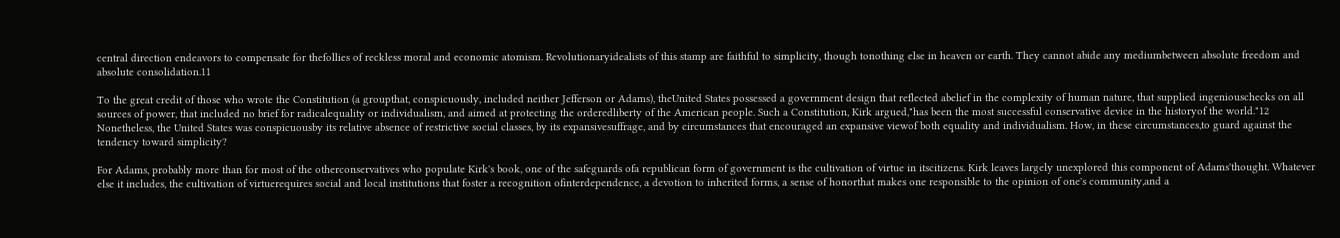central direction endeavors to compensate for thefollies of reckless moral and economic atomism. Revolutionaryidealists of this stamp are faithful to simplicity, though tonothing else in heaven or earth. They cannot abide any mediumbetween absolute freedom and absolute consolidation.11

To the great credit of those who wrote the Constitution (a groupthat, conspicuously, included neither Jefferson or Adams), theUnited States possessed a government design that reflected abelief in the complexity of human nature, that supplied ingeniouschecks on all sources of power, that included no brief for radicalequality or individualism, and aimed at protecting the orderedliberty of the American people. Such a Constitution, Kirk argued,"has been the most successful conservative device in the historyof the world."12 Nonetheless, the United States was conspicuousby its relative absence of restrictive social classes, by its expansivesuffrage, and by circumstances that encouraged an expansive viewof both equality and individualism. How, in these circumstances,to guard against the tendency toward simplicity?

For Adams, probably more than for most of the otherconservatives who populate Kirk's book, one of the safeguards ofa republican form of government is the cultivation of virtue in itscitizens. Kirk leaves largely unexplored this component of Adams'thought. Whatever else it includes, the cultivation of virtuerequires social and local institutions that foster a recognition ofinterdependence, a devotion to inherited forms, a sense of honorthat makes one responsible to the opinion of one's community,and a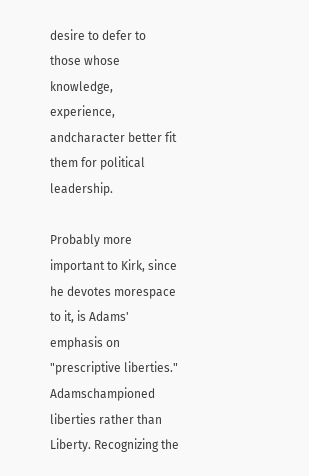desire to defer to those whose knowledge, experience, andcharacter better fit them for political leadership.

Probably more important to Kirk, since he devotes morespace to it, is Adams' emphasis on "prescriptive liberties." Adamschampioned liberties rather than Liberty. Recognizing the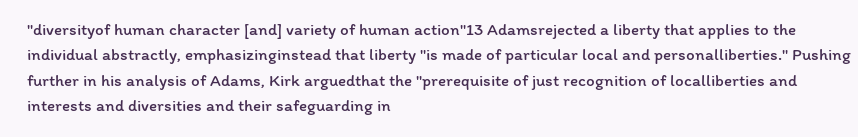"diversityof human character [and] variety of human action"13 Adamsrejected a liberty that applies to the individual abstractly, emphasizinginstead that liberty "is made of particular local and personalliberties." Pushing further in his analysis of Adams, Kirk arguedthat the "prerequisite of just recognition of localliberties and interests and diversities and their safeguarding in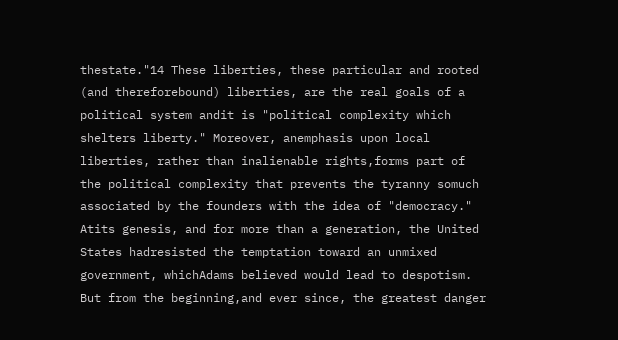thestate."14 These liberties, these particular and rooted (and thereforebound) liberties, are the real goals of a political system andit is "political complexity which shelters liberty." Moreover, anemphasis upon local liberties, rather than inalienable rights,forms part of the political complexity that prevents the tyranny somuch associated by the founders with the idea of "democracy." Atits genesis, and for more than a generation, the United States hadresisted the temptation toward an unmixed government, whichAdams believed would lead to despotism. But from the beginning,and ever since, the greatest danger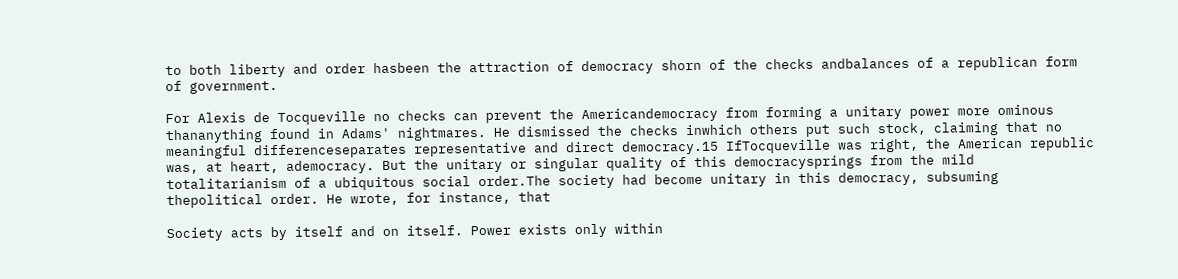to both liberty and order hasbeen the attraction of democracy shorn of the checks andbalances of a republican form of government.

For Alexis de Tocqueville no checks can prevent the Americandemocracy from forming a unitary power more ominous thananything found in Adams' nightmares. He dismissed the checks inwhich others put such stock, claiming that no meaningful differenceseparates representative and direct democracy.15 IfTocqueville was right, the American republic was, at heart, ademocracy. But the unitary or singular quality of this democracysprings from the mild totalitarianism of a ubiquitous social order.The society had become unitary in this democracy, subsuming thepolitical order. He wrote, for instance, that

Society acts by itself and on itself. Power exists only within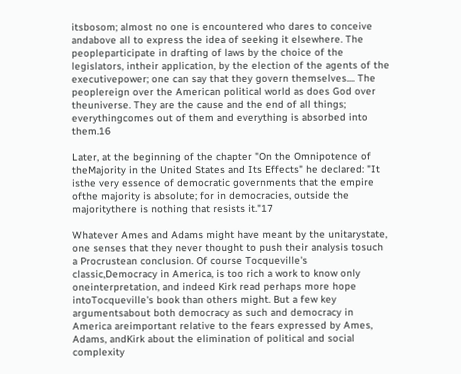itsbosom; almost no one is encountered who dares to conceive andabove all to express the idea of seeking it elsewhere. The peopleparticipate in drafting of laws by the choice of the legislators, intheir application, by the election of the agents of the executivepower; one can say that they govern themselves.... The peoplereign over the American political world as does God over theuniverse. They are the cause and the end of all things; everythingcomes out of them and everything is absorbed into them.16

Later, at the beginning of the chapter "On the Omnipotence of theMajority in the United States and Its Effects" he declared: "It isthe very essence of democratic governments that the empire ofthe majority is absolute; for in democracies, outside the majoritythere is nothing that resists it."17

Whatever Ames and Adams might have meant by the unitarystate, one senses that they never thought to push their analysis tosuch a Procrustean conclusion. Of course Tocqueville's classic,Democracy in America, is too rich a work to know only oneinterpretation, and indeed Kirk read perhaps more hope intoTocqueville's book than others might. But a few key argumentsabout both democracy as such and democracy in America areimportant relative to the fears expressed by Ames, Adams, andKirk about the elimination of political and social complexity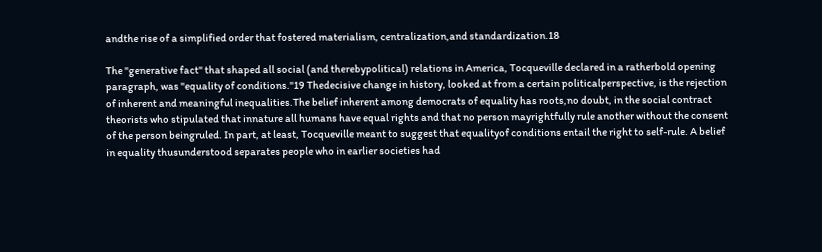andthe rise of a simplified order that fostered materialism, centralization,and standardization.18

The "generative fact" that shaped all social (and therebypolitical) relations in America, Tocqueville declared in a ratherbold opening paragraph, was "equality of conditions."19 Thedecisive change in history, looked at from a certain politicalperspective, is the rejection of inherent and meaningful inequalities.The belief inherent among democrats of equality has roots,no doubt, in the social contract theorists who stipulated that innature all humans have equal rights and that no person mayrightfully rule another without the consent of the person beingruled. In part, at least, Tocqueville meant to suggest that equalityof conditions entail the right to self-rule. A belief in equality thusunderstood separates people who in earlier societies had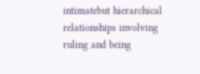intimatebut hierarchical relationships involving ruling and being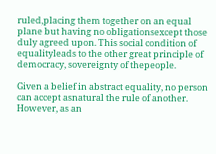ruled,placing them together on an equal plane but having no obligationsexcept those duly agreed upon. This social condition of equalityleads to the other great principle of democracy, sovereignty of thepeople.

Given a belief in abstract equality, no person can accept asnatural the rule of another. However, as an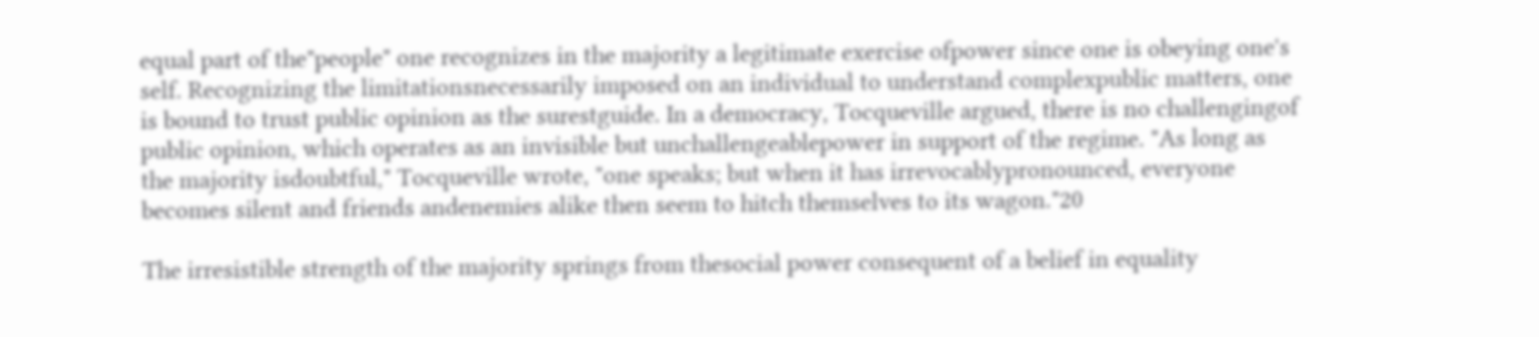equal part of the"people" one recognizes in the majority a legitimate exercise ofpower since one is obeying one's self. Recognizing the limitationsnecessarily imposed on an individual to understand complexpublic matters, one is bound to trust public opinion as the surestguide. In a democracy, Tocqueville argued, there is no challengingof public opinion, which operates as an invisible but unchallengeablepower in support of the regime. "As long as the majority isdoubtful," Tocqueville wrote, "one speaks; but when it has irrevocablypronounced, everyone becomes silent and friends andenemies alike then seem to hitch themselves to its wagon."20

The irresistible strength of the majority springs from thesocial power consequent of a belief in equality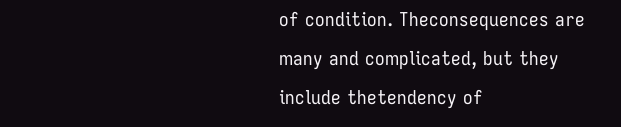of condition. Theconsequences are many and complicated, but they include thetendency of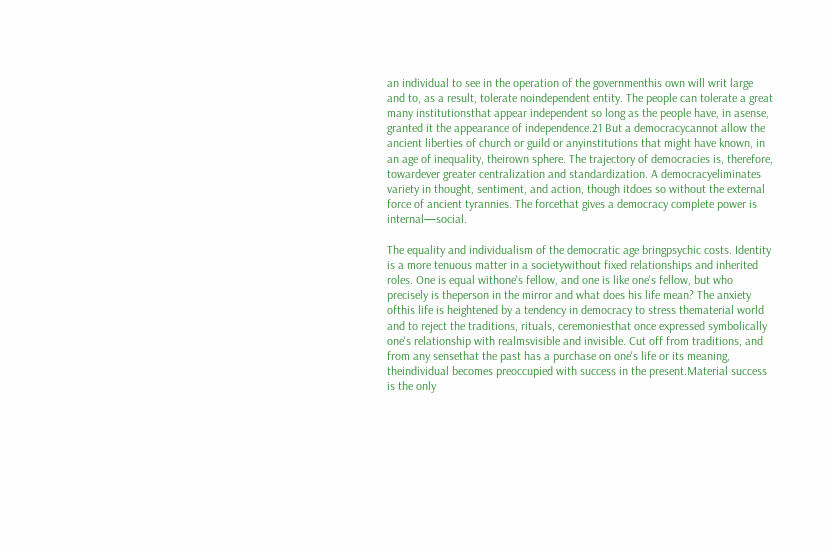an individual to see in the operation of the governmenthis own will writ large and to, as a result, tolerate noindependent entity. The people can tolerate a great many institutionsthat appear independent so long as the people have, in asense, granted it the appearance of independence.21 But a democracycannot allow the ancient liberties of church or guild or anyinstitutions that might have known, in an age of inequality, theirown sphere. The trajectory of democracies is, therefore, towardever greater centralization and standardization. A democracyeliminates variety in thought, sentiment, and action, though itdoes so without the external force of ancient tyrannies. The forcethat gives a democracy complete power is internal—social.

The equality and individualism of the democratic age bringpsychic costs. Identity is a more tenuous matter in a societywithout fixed relationships and inherited roles. One is equal withone's fellow, and one is like one's fellow, but who precisely is theperson in the mirror and what does his life mean? The anxiety ofthis life is heightened by a tendency in democracy to stress thematerial world and to reject the traditions, rituals, ceremoniesthat once expressed symbolically one's relationship with realmsvisible and invisible. Cut off from traditions, and from any sensethat the past has a purchase on one's life or its meaning, theindividual becomes preoccupied with success in the present.Material success is the only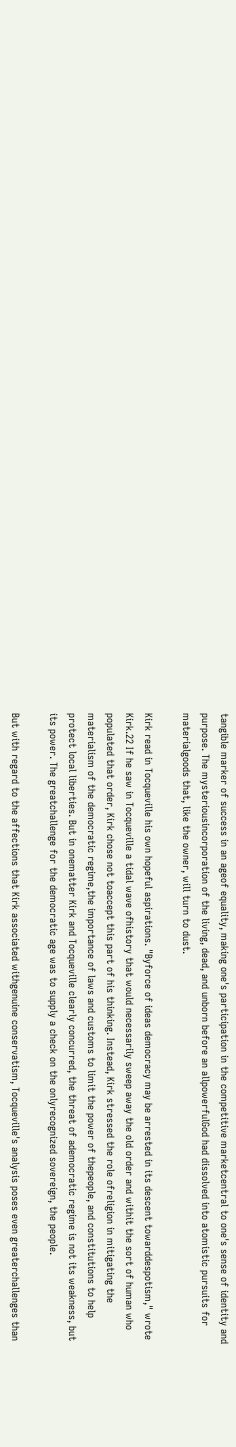tangible marker of success in an ageof equality, making one's participation in the competitive marketcentral to one's sense of identity and purpose. The mysteriousincorporation of the living, dead, and unborn before an allpowerfulGod had dissolved into atomistic pursuits for materialgoods that, like the owner, will turn to dust.

Kirk read in Tocqueville his own hopeful aspirations. "Byforce of ideas democracy may be arrested in its descent towarddespotism," wrote Kirk.22 If he saw in Tocqueville a tidal wave ofhistory that would necessarily sweep away the old order and withit the sort of human who populated that order, Kirk chose not toaccept this part of his thinking. Instead, Kirk stressed the role ofreligion in mitigating the materialism of the democratic regime,the importance of laws and customs to limit the power of thepeople, and constitutions to help protect local liberties. But in onematter Kirk and Tocqueville clearly concurred, the threat of ademocratic regime is not its weakness, but its power. The greatchallenge for the democratic age was to supply a check on the onlyrecognized sovereign, the people.

But with regard to the affections that Kirk associated withgenuine conservatism, Tocqueville's analysis poses even greaterchallenges than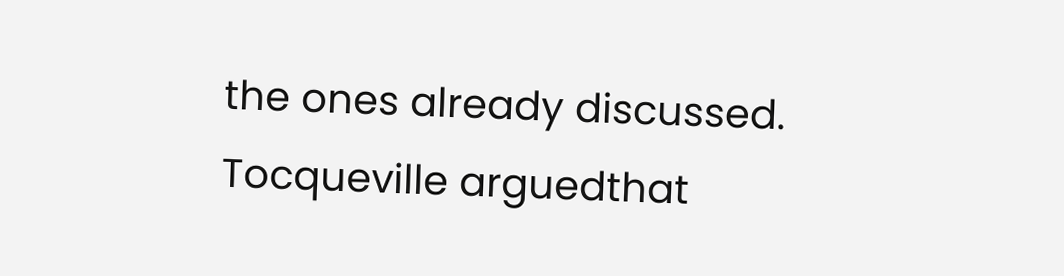the ones already discussed. Tocqueville arguedthat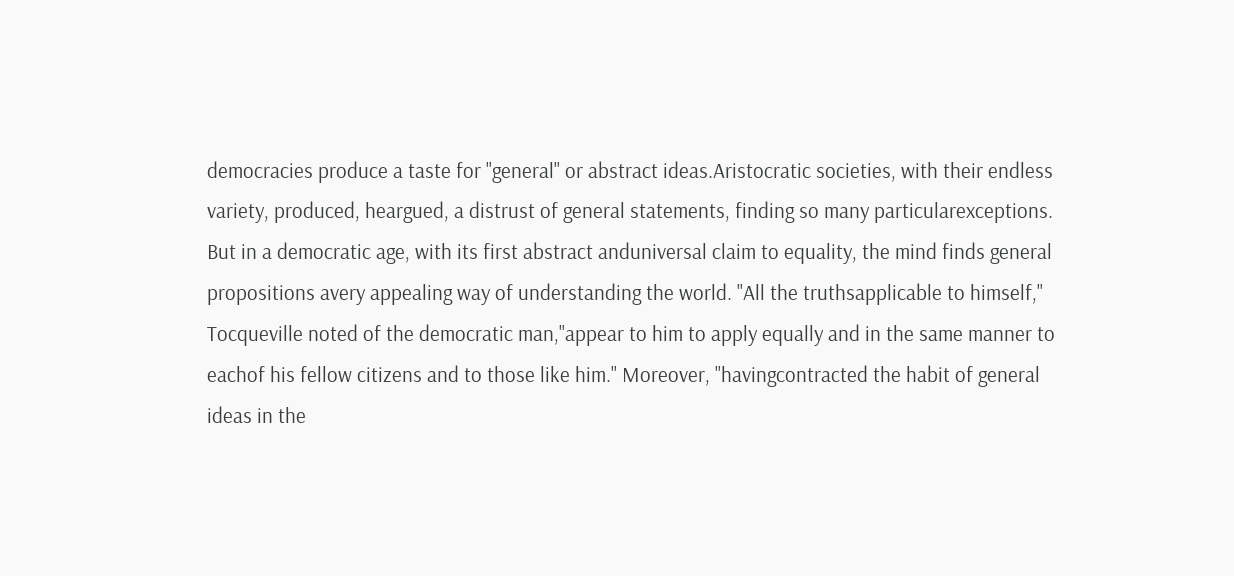democracies produce a taste for "general" or abstract ideas.Aristocratic societies, with their endless variety, produced, heargued, a distrust of general statements, finding so many particularexceptions. But in a democratic age, with its first abstract anduniversal claim to equality, the mind finds general propositions avery appealing way of understanding the world. "All the truthsapplicable to himself," Tocqueville noted of the democratic man,"appear to him to apply equally and in the same manner to eachof his fellow citizens and to those like him." Moreover, "havingcontracted the habit of general ideas in the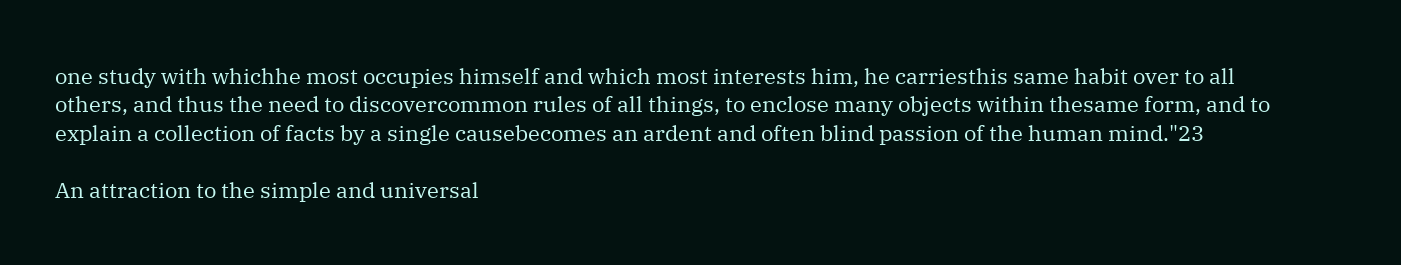one study with whichhe most occupies himself and which most interests him, he carriesthis same habit over to all others, and thus the need to discovercommon rules of all things, to enclose many objects within thesame form, and to explain a collection of facts by a single causebecomes an ardent and often blind passion of the human mind."23

An attraction to the simple and universal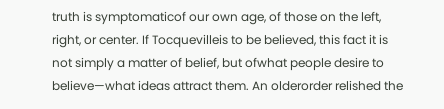truth is symptomaticof our own age, of those on the left, right, or center. If Tocquevilleis to be believed, this fact it is not simply a matter of belief, but ofwhat people desire to believe—what ideas attract them. An olderorder relished the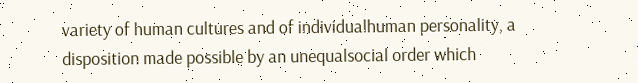variety of human cultures and of individualhuman personality, a disposition made possible by an unequalsocial order which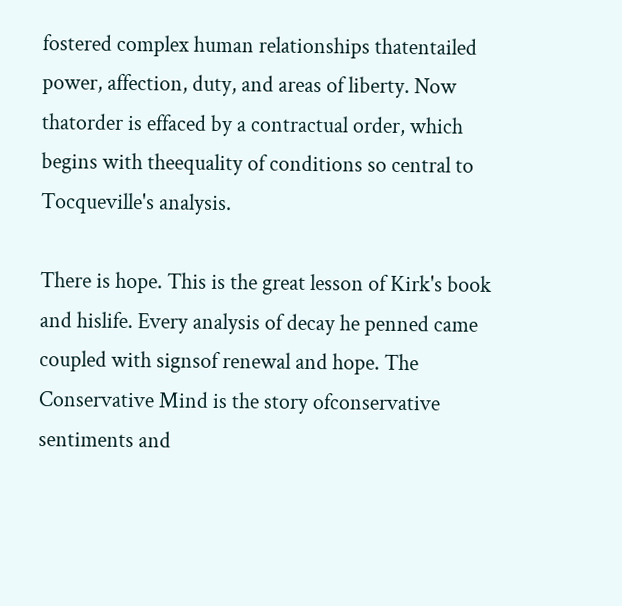fostered complex human relationships thatentailed power, affection, duty, and areas of liberty. Now thatorder is effaced by a contractual order, which begins with theequality of conditions so central to Tocqueville's analysis.

There is hope. This is the great lesson of Kirk's book and hislife. Every analysis of decay he penned came coupled with signsof renewal and hope. The Conservative Mind is the story ofconservative sentiments and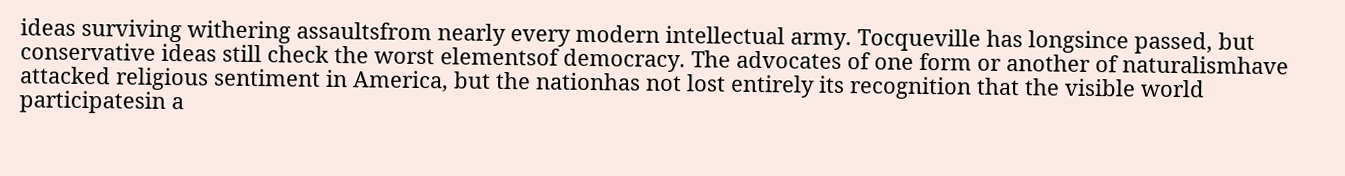ideas surviving withering assaultsfrom nearly every modern intellectual army. Tocqueville has longsince passed, but conservative ideas still check the worst elementsof democracy. The advocates of one form or another of naturalismhave attacked religious sentiment in America, but the nationhas not lost entirely its recognition that the visible world participatesin a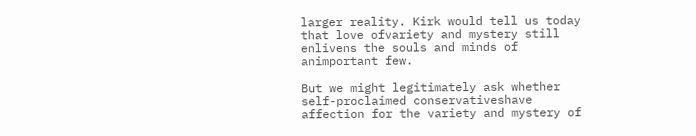larger reality. Kirk would tell us today that love ofvariety and mystery still enlivens the souls and minds of animportant few.

But we might legitimately ask whether self-proclaimed conservativeshave affection for the variety and mystery of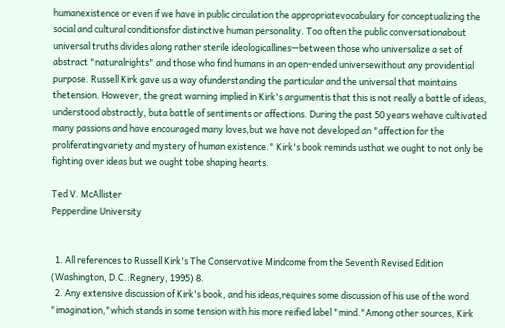humanexistence or even if we have in public circulation the appropriatevocabulary for conceptualizing the social and cultural conditionsfor distinctive human personality. Too often the public conversationabout universal truths divides along rather sterile ideologicallines—between those who universalize a set of abstract "naturalrights" and those who find humans in an open-ended universewithout any providential purpose. Russell Kirk gave us a way ofunderstanding the particular and the universal that maintains thetension. However, the great warning implied in Kirk's argumentis that this is not really a battle of ideas, understood abstractly, buta battle of sentiments or affections. During the past 50 years wehave cultivated many passions and have encouraged many loves,but we have not developed an "affection for the proliferatingvariety and mystery of human existence." Kirk's book reminds usthat we ought to not only be fighting over ideas but we ought tobe shaping hearts.

Ted V. McAllister
Pepperdine University


  1. All references to Russell Kirk's The Conservative Mindcome from the Seventh Revised Edition (Washington, D.C.:Regnery, 1995) 8.
  2. Any extensive discussion of Kirk's book, and his ideas,requires some discussion of his use of the word "imagination,"which stands in some tension with his more reified label "mind."Among other sources, Kirk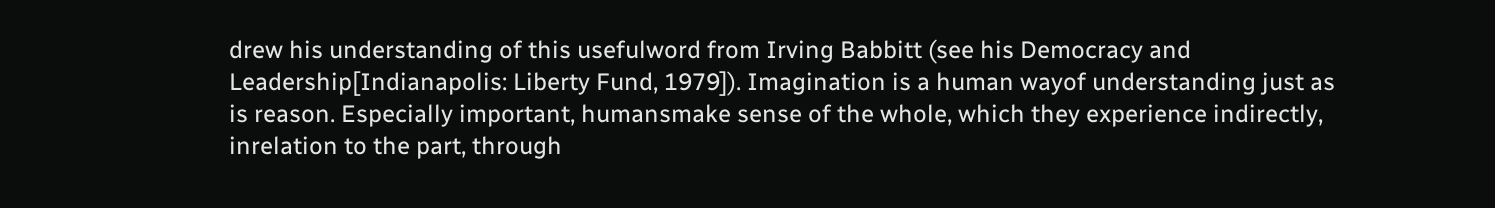drew his understanding of this usefulword from Irving Babbitt (see his Democracy and Leadership[Indianapolis: Liberty Fund, 1979]). Imagination is a human wayof understanding just as is reason. Especially important, humansmake sense of the whole, which they experience indirectly, inrelation to the part, through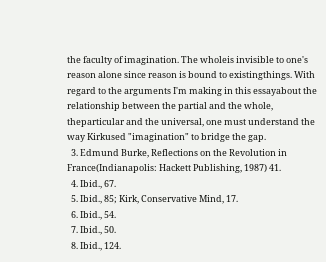the faculty of imagination. The wholeis invisible to one's reason alone since reason is bound to existingthings. With regard to the arguments I'm making in this essayabout the relationship between the partial and the whole, theparticular and the universal, one must understand the way Kirkused "imagination" to bridge the gap.
  3. Edmund Burke, Reflections on the Revolution in France(Indianapolis: Hackett Publishing, 1987) 41.
  4. Ibid., 67.
  5. Ibid., 85; Kirk, Conservative Mind, 17.
  6. Ibid., 54.
  7. Ibid., 50.
  8. Ibid., 124.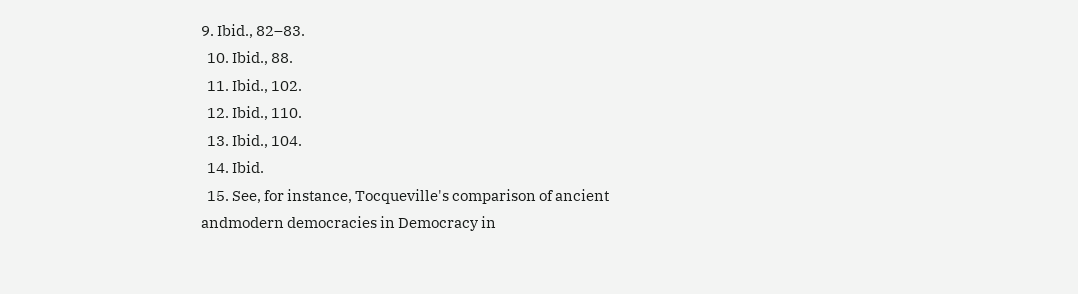9. Ibid., 82–83.
  10. Ibid., 88.
  11. Ibid., 102.
  12. Ibid., 110.
  13. Ibid., 104.
  14. Ibid.
  15. See, for instance, Tocqueville's comparison of ancient andmodern democracies in Democracy in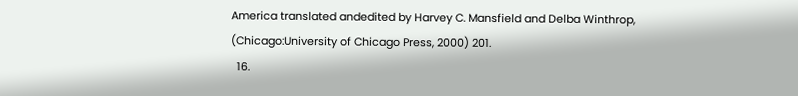America translated andedited by Harvey C. Mansfield and Delba Winthrop, (Chicago:University of Chicago Press, 2000) 201.
  16.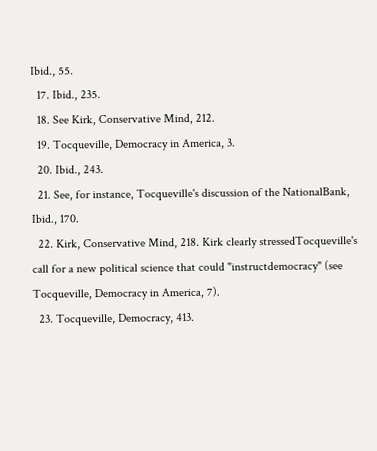Ibid., 55.
  17. Ibid., 235.
  18. See Kirk, Conservative Mind, 212.
  19. Tocqueville, Democracy in America, 3.
  20. Ibid., 243.
  21. See, for instance, Tocqueville's discussion of the NationalBank, Ibid., 170.
  22. Kirk, Conservative Mind, 218. Kirk clearly stressedTocqueville's call for a new political science that could "instructdemocracy" (see Tocqueville, Democracy in America, 7).
  23. Tocqueville, Democracy, 413.